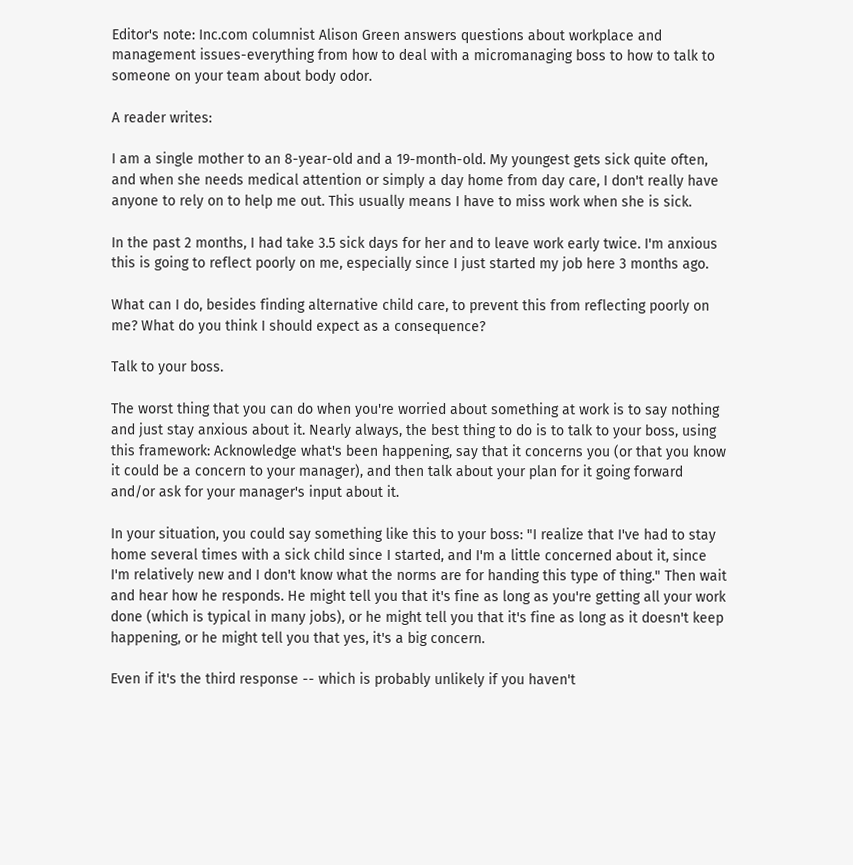Editor's note: Inc.com columnist Alison Green answers questions about workplace and management issues-everything from how to deal with a micromanaging boss to how to talk to someone on your team about body odor.

A reader writes:

I am a single mother to an 8-year-old and a 19-month-old. My youngest gets sick quite often, and when she needs medical attention or simply a day home from day care, I don't really have anyone to rely on to help me out. This usually means I have to miss work when she is sick.

In the past 2 months, I had take 3.5 sick days for her and to leave work early twice. I'm anxious this is going to reflect poorly on me, especially since I just started my job here 3 months ago.

What can I do, besides finding alternative child care, to prevent this from reflecting poorly on me? What do you think I should expect as a consequence?

Talk to your boss.

The worst thing that you can do when you're worried about something at work is to say nothing and just stay anxious about it. Nearly always, the best thing to do is to talk to your boss, using this framework: Acknowledge what's been happening, say that it concerns you (or that you know it could be a concern to your manager), and then talk about your plan for it going forward and/or ask for your manager's input about it.

In your situation, you could say something like this to your boss: "I realize that I've had to stay home several times with a sick child since I started, and I'm a little concerned about it, since I'm relatively new and I don't know what the norms are for handing this type of thing." Then wait and hear how he responds. He might tell you that it's fine as long as you're getting all your work done (which is typical in many jobs), or he might tell you that it's fine as long as it doesn't keep happening, or he might tell you that yes, it's a big concern.

Even if it's the third response -- which is probably unlikely if you haven't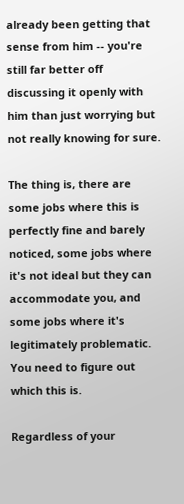already been getting that sense from him -- you're still far better off discussing it openly with him than just worrying but not really knowing for sure.

The thing is, there are some jobs where this is perfectly fine and barely noticed, some jobs where it's not ideal but they can accommodate you, and some jobs where it's legitimately problematic. You need to figure out which this is.

Regardless of your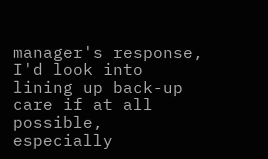manager's response, I'd look into lining up back-up care if at all possible, especially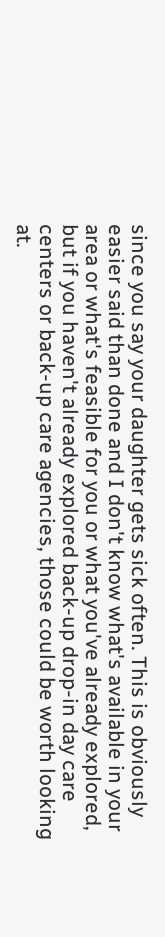since you say your daughter gets sick often. This is obviously easier said than done and I don't know what's available in your area or what's feasible for you or what you've already explored, but if you haven't already explored back-up drop-in day care centers or back-up care agencies, those could be worth looking at.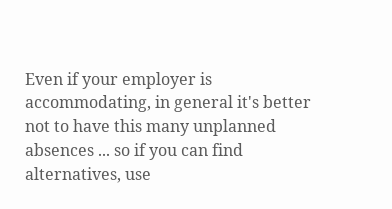Even if your employer is accommodating, in general it's better not to have this many unplanned absences ... so if you can find alternatives, use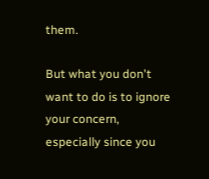them.

But what you don't want to do is to ignore your concern, especially since you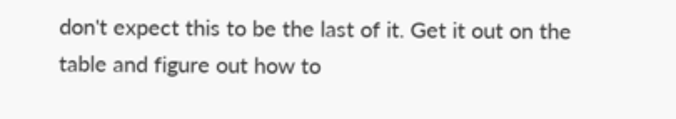don't expect this to be the last of it. Get it out on the table and figure out how to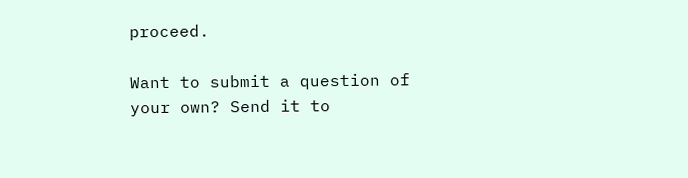proceed.

Want to submit a question of your own? Send it to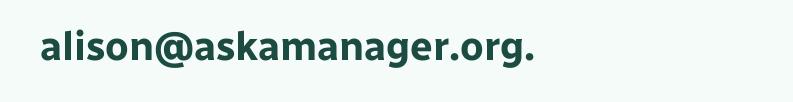alison@askamanager.org.